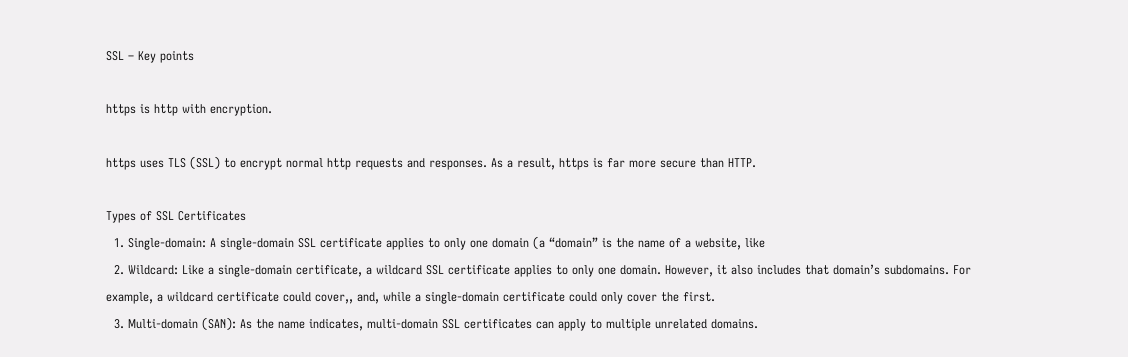SSL – Key points

https is http with encryption.

https uses TLS (SSL) to encrypt normal http requests and responses. As a result, https is far more secure than HTTP.

Types of SSL Certificates
  1. Single-domain: A single-domain SSL certificate applies to only one domain (a “domain” is the name of a website, like
  2. Wildcard: Like a single-domain certificate, a wildcard SSL certificate applies to only one domain. However, it also includes that domain’s subdomains. For example, a wildcard certificate could cover,, and, while a single-domain certificate could only cover the first.
  3. Multi-domain (SAN): As the name indicates, multi-domain SSL certificates can apply to multiple unrelated domains.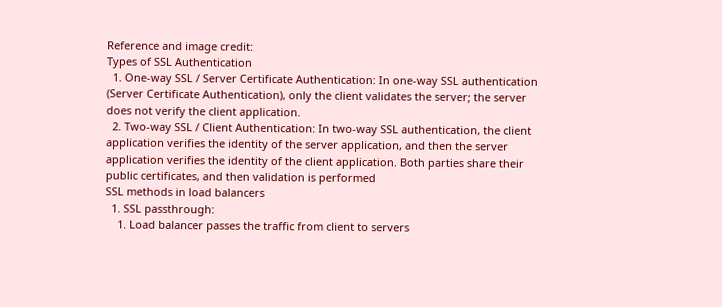Reference and image credit:
Types of SSL Authentication
  1. One-way SSL / Server Certificate Authentication: In one-way SSL authentication (Server Certificate Authentication), only the client validates the server; the server does not verify the client application.
  2. Two-way SSL / Client Authentication: In two-way SSL authentication, the client application verifies the identity of the server application, and then the server application verifies the identity of the client application. Both parties share their public certificates, and then validation is performed
SSL methods in load balancers
  1. SSL passthrough:
    1. Load balancer passes the traffic from client to servers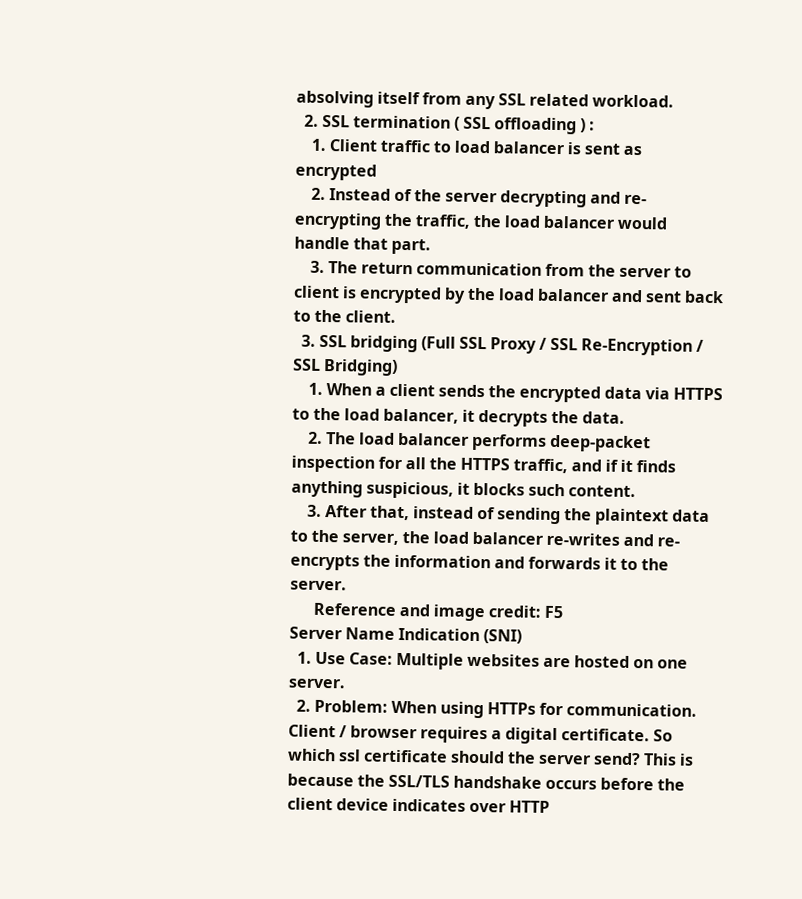absolving itself from any SSL related workload.
  2. SSL termination ( SSL offloading ) :
    1. Client traffic to load balancer is sent as encrypted
    2. Instead of the server decrypting and re-encrypting the traffic, the load balancer would handle that part.
    3. The return communication from the server to client is encrypted by the load balancer and sent back to the client.
  3. SSL bridging (Full SSL Proxy / SSL Re-Encryption / SSL Bridging)
    1. When a client sends the encrypted data via HTTPS to the load balancer, it decrypts the data.
    2. The load balancer performs deep-packet inspection for all the HTTPS traffic, and if it finds anything suspicious, it blocks such content.
    3. After that, instead of sending the plaintext data to the server, the load balancer re-writes and re-encrypts the information and forwards it to the server.
      Reference and image credit: F5
Server Name Indication (SNI)
  1. Use Case: Multiple websites are hosted on one server.
  2. Problem: When using HTTPs for communication. Client / browser requires a digital certificate. So which ssl certificate should the server send? This is because the SSL/TLS handshake occurs before the client device indicates over HTTP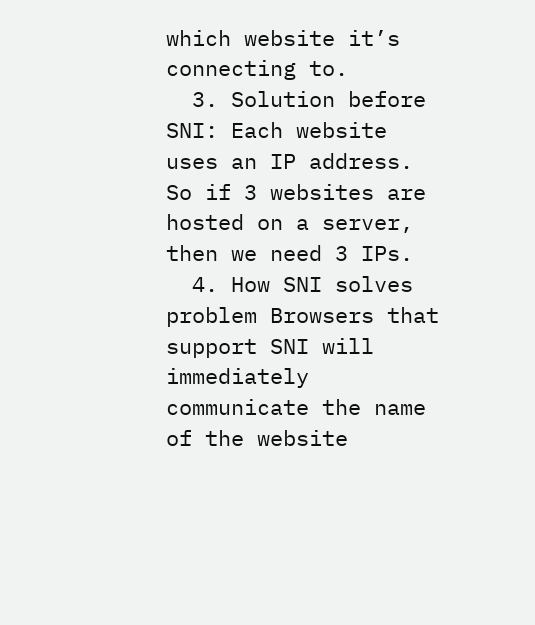which website it’s connecting to.
  3. Solution before SNI: Each website uses an IP address. So if 3 websites are hosted on a server, then we need 3 IPs.
  4. How SNI solves problem Browsers that support SNI will immediately communicate the name of the website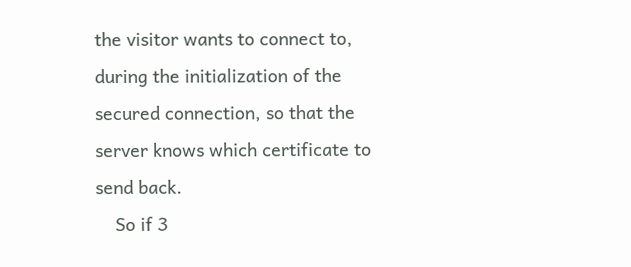the visitor wants to connect to, during the initialization of the secured connection, so that the server knows which certificate to send back.
    So if 3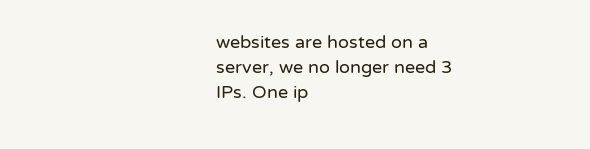websites are hosted on a server, we no longer need 3 IPs. One ip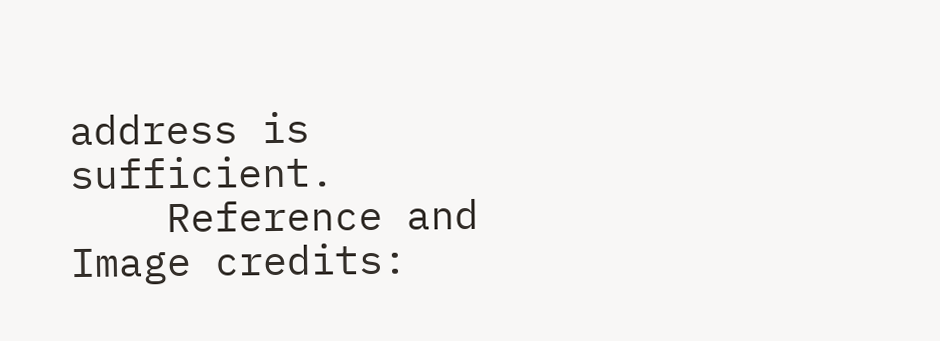address is sufficient.
    Reference and Image credits: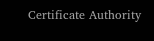Certificate Authority